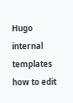Hugo internal templates how to edit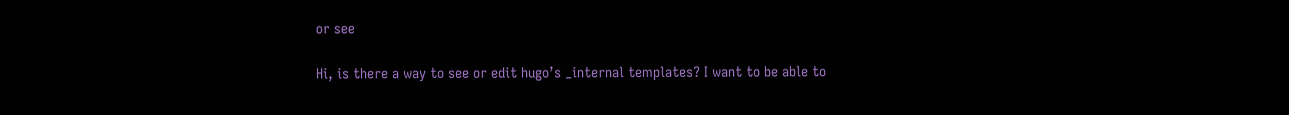or see

Hi, is there a way to see or edit hugo’s _internal templates? I want to be able to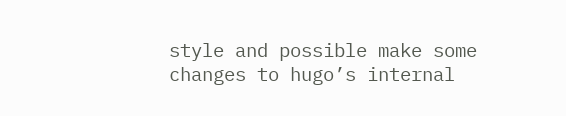style and possible make some changes to hugo’s internal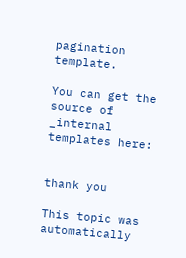pagination template.

You can get the source of _internal templates here:


thank you

This topic was automatically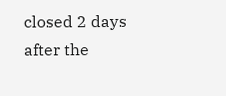closed 2 days after the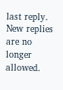last reply. New replies are no longer allowed.